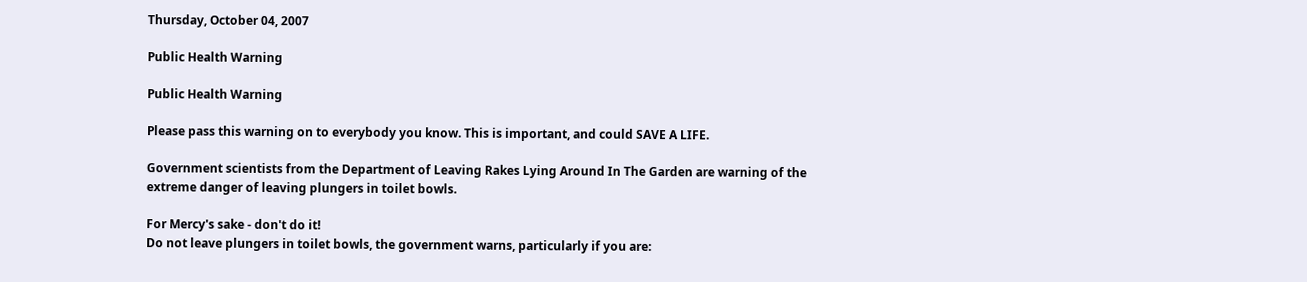Thursday, October 04, 2007

Public Health Warning

Public Health Warning

Please pass this warning on to everybody you know. This is important, and could SAVE A LIFE.

Government scientists from the Department of Leaving Rakes Lying Around In The Garden are warning of the extreme danger of leaving plungers in toilet bowls.

For Mercy's sake - don't do it!
Do not leave plungers in toilet bowls, the government warns, particularly if you are: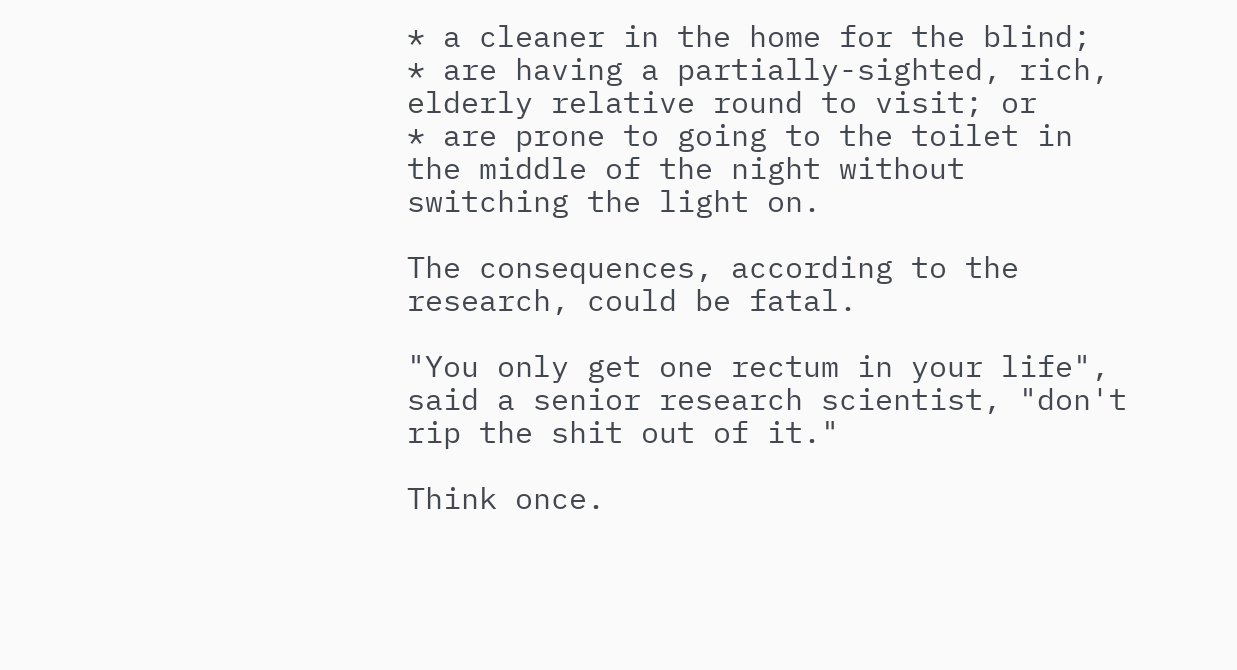* a cleaner in the home for the blind;
* are having a partially-sighted, rich, elderly relative round to visit; or
* are prone to going to the toilet in the middle of the night without switching the light on.

The consequences, according to the research, could be fatal.

"You only get one rectum in your life", said a senior research scientist, "don't rip the shit out of it."

Think once.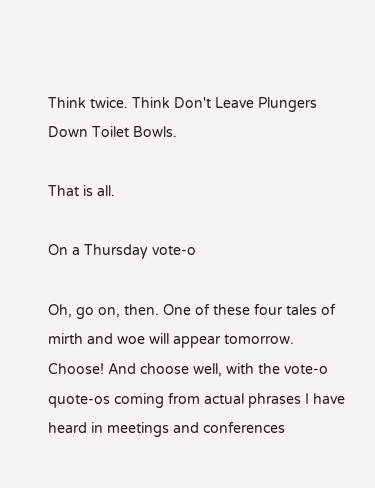Think twice. Think Don't Leave Plungers Down Toilet Bowls.

That is all.

On a Thursday vote-o

Oh, go on, then. One of these four tales of mirth and woe will appear tomorrow. Choose! And choose well, with the vote-o quote-os coming from actual phrases I have heard in meetings and conferences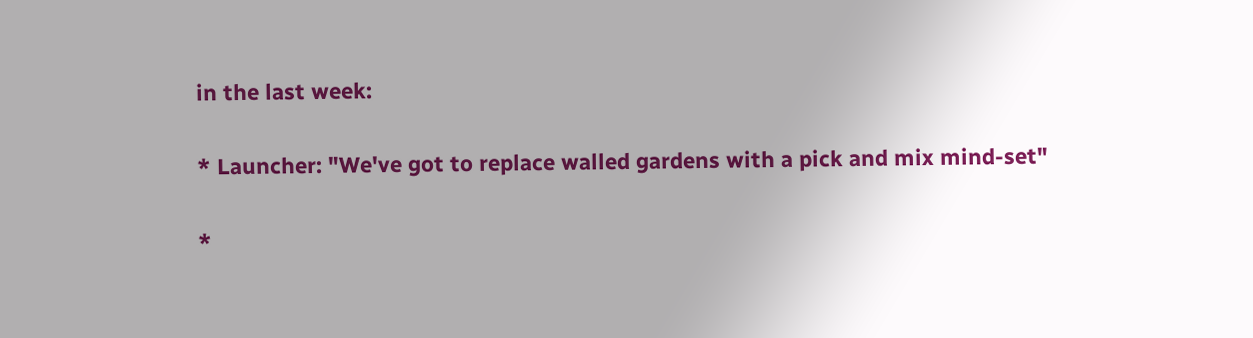in the last week:

* Launcher: "We've got to replace walled gardens with a pick and mix mind-set"

*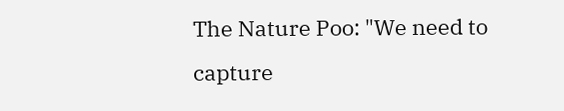The Nature Poo: "We need to capture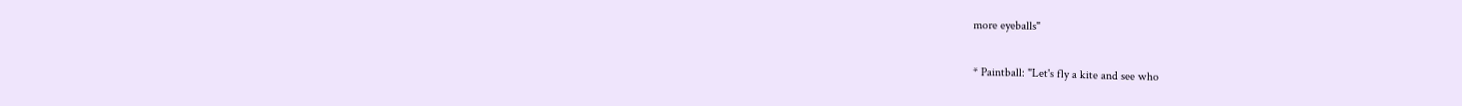more eyeballs"

* Paintball: "Let's fly a kite and see who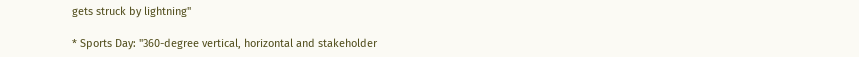gets struck by lightning"

* Sports Day: "360-degree vertical, horizontal and stakeholder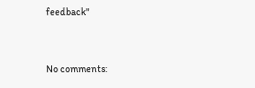feedback"


No comments: